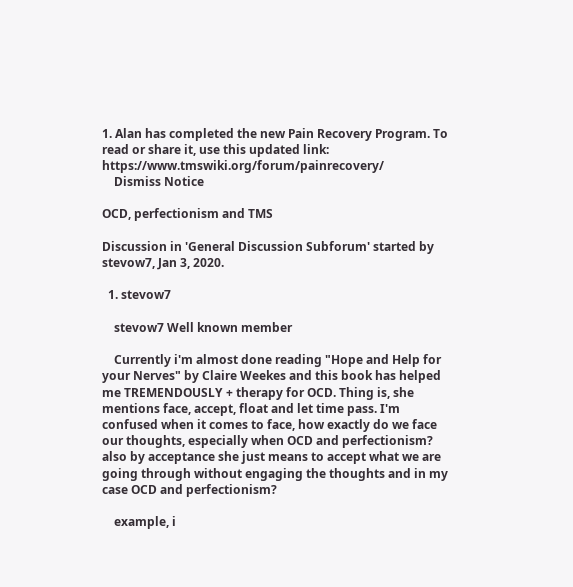1. Alan has completed the new Pain Recovery Program. To read or share it, use this updated link: https://www.tmswiki.org/forum/painrecovery/
    Dismiss Notice

OCD, perfectionism and TMS

Discussion in 'General Discussion Subforum' started by stevow7, Jan 3, 2020.

  1. stevow7

    stevow7 Well known member

    Currently i'm almost done reading "Hope and Help for your Nerves" by Claire Weekes and this book has helped me TREMENDOUSLY + therapy for OCD. Thing is, she mentions face, accept, float and let time pass. I'm confused when it comes to face, how exactly do we face our thoughts, especially when OCD and perfectionism? also by acceptance she just means to accept what we are going through without engaging the thoughts and in my case OCD and perfectionism?

    example, i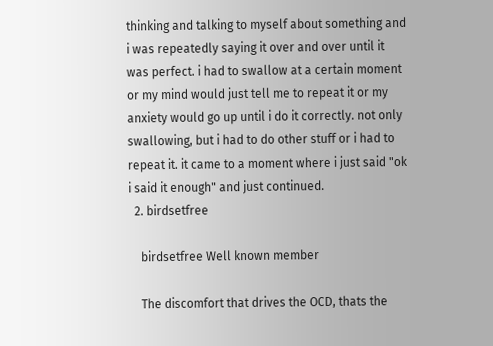thinking and talking to myself about something and i was repeatedly saying it over and over until it was perfect. i had to swallow at a certain moment or my mind would just tell me to repeat it or my anxiety would go up until i do it correctly. not only swallowing, but i had to do other stuff or i had to repeat it. it came to a moment where i just said "ok i said it enough" and just continued.
  2. birdsetfree

    birdsetfree Well known member

    The discomfort that drives the OCD, thats the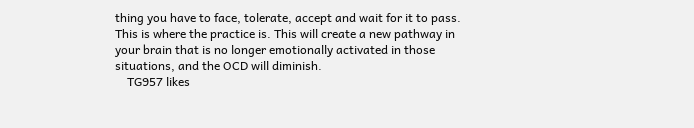thing you have to face, tolerate, accept and wait for it to pass. This is where the practice is. This will create a new pathway in your brain that is no longer emotionally activated in those situations, and the OCD will diminish.
    TG957 likes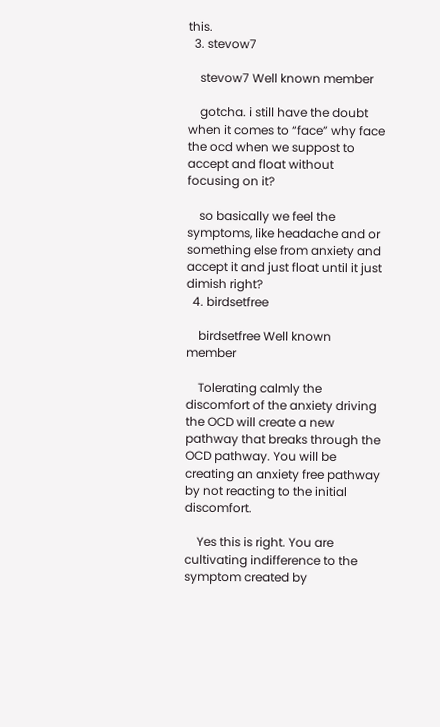this.
  3. stevow7

    stevow7 Well known member

    gotcha. i still have the doubt when it comes to “face” why face the ocd when we suppost to accept and float without focusing on it?

    so basically we feel the symptoms, like headache and or something else from anxiety and accept it and just float until it just dimish right?
  4. birdsetfree

    birdsetfree Well known member

    Tolerating calmly the discomfort of the anxiety driving the OCD will create a new pathway that breaks through the OCD pathway. You will be creating an anxiety free pathway by not reacting to the initial discomfort.

    Yes this is right. You are cultivating indifference to the symptom created by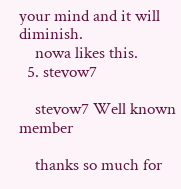your mind and it will diminish.
    nowa likes this.
  5. stevow7

    stevow7 Well known member

    thanks so much for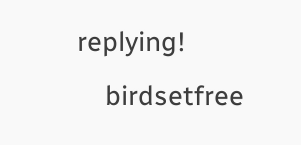replying!
    birdsetfree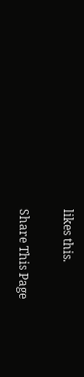likes this.

Share This Page